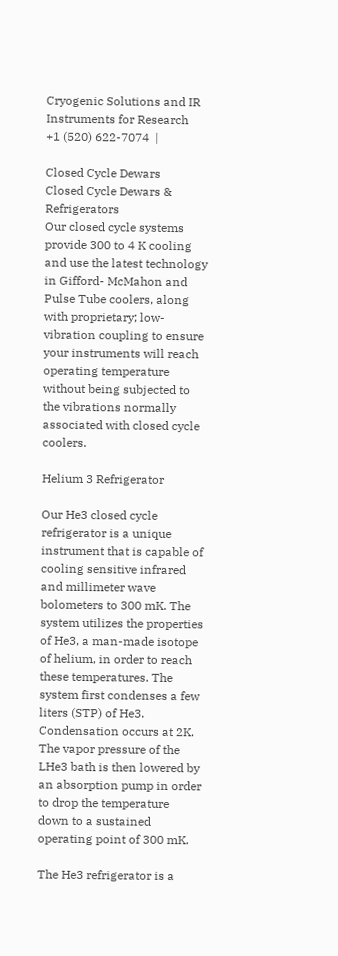Cryogenic Solutions and IR Instruments for Research
+1 (520) 622-7074  |

Closed Cycle Dewars
Closed Cycle Dewars & Refrigerators
Our closed cycle systems provide 300 to 4 K cooling and use the latest technology in Gifford- McMahon and Pulse Tube coolers, along with proprietary; low-vibration coupling to ensure your instruments will reach operating temperature without being subjected to the vibrations normally associated with closed cycle coolers.

Helium 3 Refrigerator

Our He3 closed cycle refrigerator is a unique instrument that is capable of cooling sensitive infrared and millimeter wave bolometers to 300 mK. The system utilizes the properties of He3, a man-made isotope of helium, in order to reach these temperatures. The system first condenses a few liters (STP) of He3. Condensation occurs at 2K. The vapor pressure of the LHe3 bath is then lowered by an absorption pump in order to drop the temperature down to a sustained operating point of 300 mK.

The He3 refrigerator is a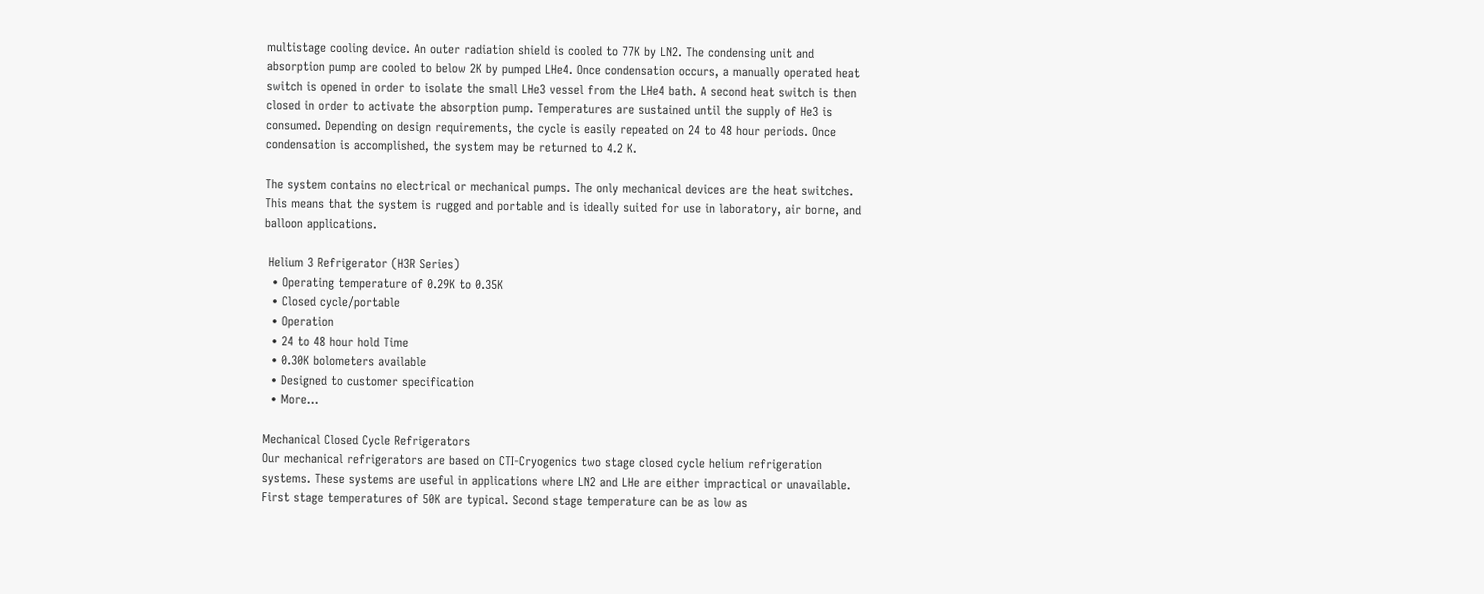multistage cooling device. An outer radiation shield is cooled to 77K by LN2. The condensing unit and absorption pump are cooled to below 2K by pumped LHe4. Once condensation occurs, a manually operated heat switch is opened in order to isolate the small LHe3 vessel from the LHe4 bath. A second heat switch is then closed in order to activate the absorption pump. Temperatures are sustained until the supply of He3 is consumed. Depending on design requirements, the cycle is easily repeated on 24 to 48 hour periods. Once condensation is accomplished, the system may be returned to 4.2 K.

The system contains no electrical or mechanical pumps. The only mechanical devices are the heat switches. This means that the system is rugged and portable and is ideally suited for use in laboratory, air borne, and balloon applications.

 Helium 3 Refrigerator (H3R Series)
  • Operating temperature of 0.29K to 0.35K
  • Closed cycle/portable
  • Operation
  • 24 to 48 hour hold Time
  • 0.30K bolometers available
  • Designed to customer specification
  • More...

Mechanical Closed Cycle Refrigerators
Our mechanical refrigerators are based on CTI-Cryogenics two stage closed cycle helium refrigeration systems. These systems are useful in applications where LN2 and LHe are either impractical or unavailable. First stage temperatures of 50K are typical. Second stage temperature can be as low as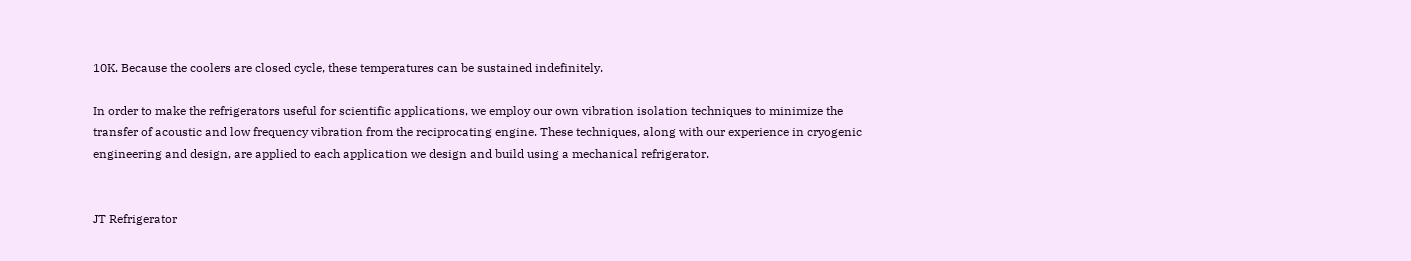10K. Because the coolers are closed cycle, these temperatures can be sustained indefinitely.

In order to make the refrigerators useful for scientific applications, we employ our own vibration isolation techniques to minimize the transfer of acoustic and low frequency vibration from the reciprocating engine. These techniques, along with our experience in cryogenic engineering and design, are applied to each application we design and build using a mechanical refrigerator.


JT Refrigerator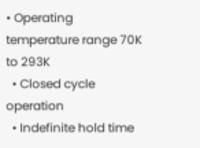• Operating temperature range 70K to 293K
  • Closed cycle operation
  • Indefinite hold time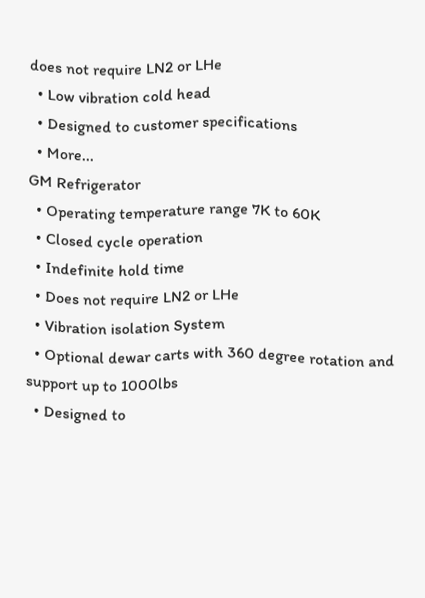does not require LN2 or LHe
  • Low vibration cold head
  • Designed to customer specifications
  • More...
GM Refrigerator
  • Operating temperature range 7K to 60K
  • Closed cycle operation
  • Indefinite hold time
  • Does not require LN2 or LHe
  • Vibration isolation System
  • Optional dewar carts with 360 degree rotation and support up to 1000lbs
  • Designed to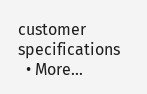customer specifications
  • More...